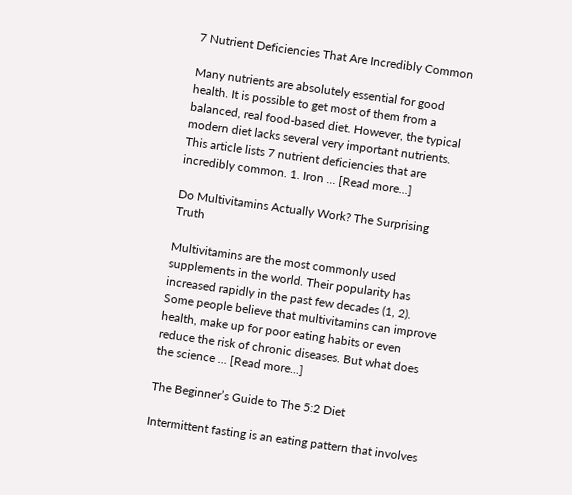7 Nutrient Deficiencies That Are Incredibly Common

Many nutrients are absolutely essential for good health. It is possible to get most of them from a balanced, real food-based diet. However, the typical modern diet lacks several very important nutrients. This article lists 7 nutrient deficiencies that are incredibly common. 1. Iron … [Read more...]

Do Multivitamins Actually Work? The Surprising Truth

Multivitamins are the most commonly used supplements in the world. Their popularity has increased rapidly in the past few decades (1, 2). Some people believe that multivitamins can improve health, make up for poor eating habits or even reduce the risk of chronic diseases. But what does the science … [Read more...]

The Beginner’s Guide to The 5:2 Diet

Intermittent fasting is an eating pattern that involves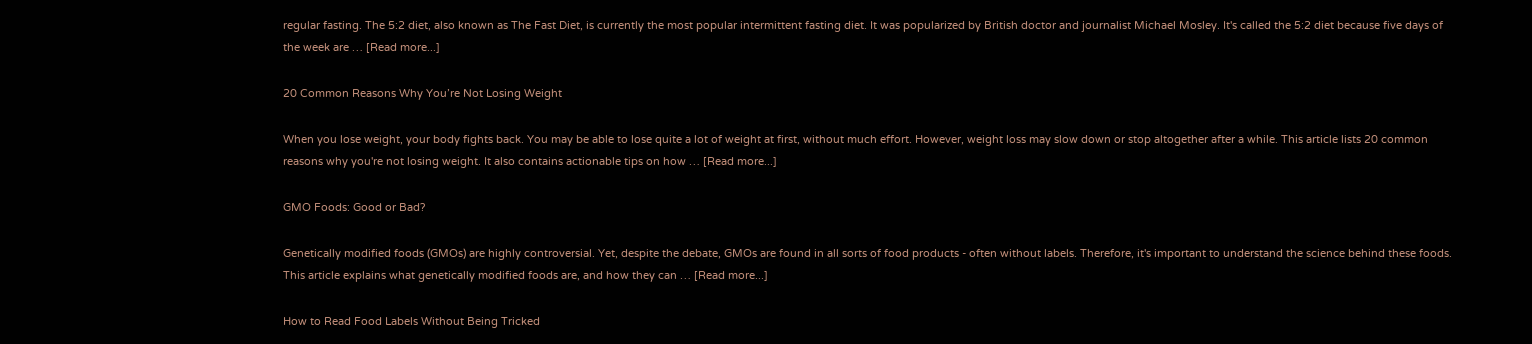regular fasting. The 5:2 diet, also known as The Fast Diet, is currently the most popular intermittent fasting diet. It was popularized by British doctor and journalist Michael Mosley. It's called the 5:2 diet because five days of the week are … [Read more...]

20 Common Reasons Why You’re Not Losing Weight

When you lose weight, your body fights back. You may be able to lose quite a lot of weight at first, without much effort. However, weight loss may slow down or stop altogether after a while. This article lists 20 common reasons why you're not losing weight. It also contains actionable tips on how … [Read more...]

GMO Foods: Good or Bad?

Genetically modified foods (GMOs) are highly controversial. Yet, despite the debate, GMOs are found in all sorts of food products - often without labels. Therefore, it's important to understand the science behind these foods. This article explains what genetically modified foods are, and how they can … [Read more...]

How to Read Food Labels Without Being Tricked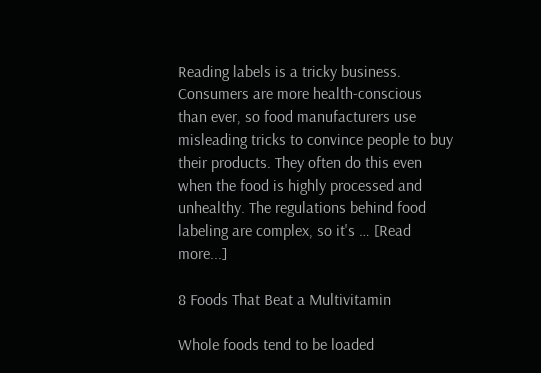Reading labels is a tricky business. Consumers are more health-conscious than ever, so food manufacturers use misleading tricks to convince people to buy their products. They often do this even when the food is highly processed and unhealthy. The regulations behind food labeling are complex, so it's … [Read more...]

8 Foods That Beat a Multivitamin

Whole foods tend to be loaded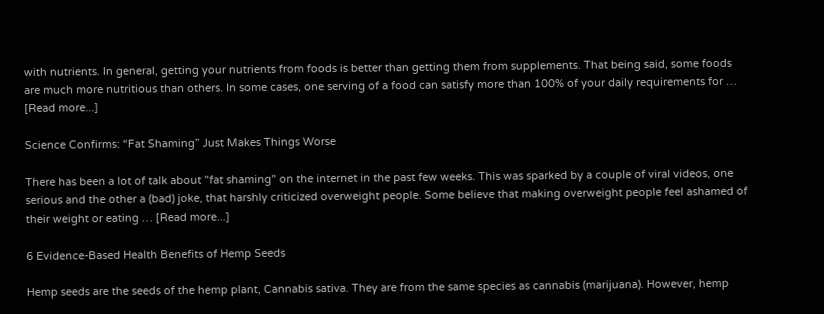with nutrients. In general, getting your nutrients from foods is better than getting them from supplements. That being said, some foods are much more nutritious than others. In some cases, one serving of a food can satisfy more than 100% of your daily requirements for … [Read more...]

Science Confirms: “Fat Shaming” Just Makes Things Worse

There has been a lot of talk about "fat shaming" on the internet in the past few weeks. This was sparked by a couple of viral videos, one serious and the other a (bad) joke, that harshly criticized overweight people. Some believe that making overweight people feel ashamed of their weight or eating … [Read more...]

6 Evidence-Based Health Benefits of Hemp Seeds

Hemp seeds are the seeds of the hemp plant, Cannabis sativa. They are from the same species as cannabis (marijuana). However, hemp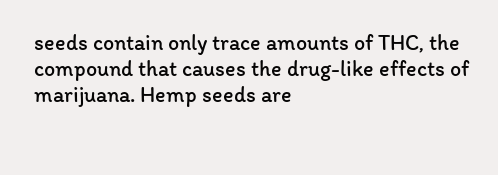seeds contain only trace amounts of THC, the compound that causes the drug-like effects of marijuana. Hemp seeds are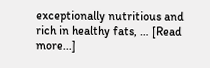exceptionally nutritious and rich in healthy fats, … [Read more...]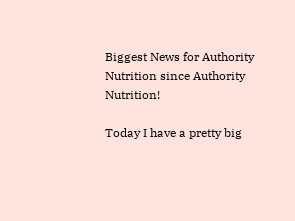Biggest News for Authority Nutrition since Authority Nutrition!

Today I have a pretty big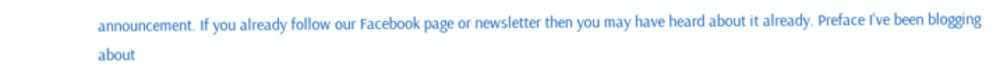announcement. If you already follow our Facebook page or newsletter then you may have heard about it already. Preface I've been blogging about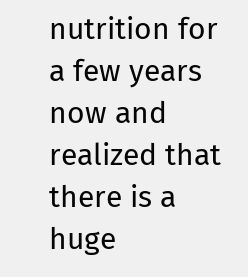nutrition for a few years now and realized that there is a huge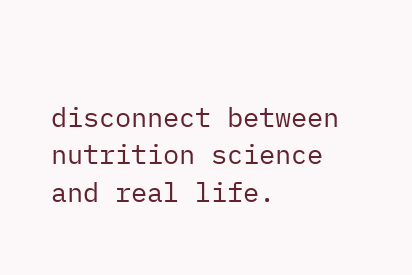disconnect between nutrition science and real life.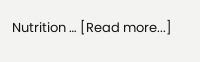Nutrition … [Read more...]